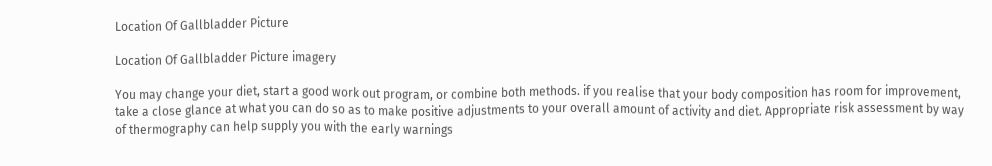Location Of Gallbladder Picture

Location Of Gallbladder Picture imagery

You may change your diet, start a good work out program, or combine both methods. if you realise that your body composition has room for improvement, take a close glance at what you can do so as to make positive adjustments to your overall amount of activity and diet. Appropriate risk assessment by way of thermography can help supply you with the early warnings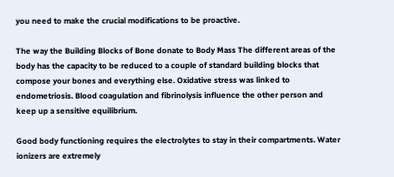you need to make the crucial modifications to be proactive.

The way the Building Blocks of Bone donate to Body Mass The different areas of the body has the capacity to be reduced to a couple of standard building blocks that compose your bones and everything else. Oxidative stress was linked to endometriosis. Blood coagulation and fibrinolysis influence the other person and keep up a sensitive equilibrium.

Good body functioning requires the electrolytes to stay in their compartments. Water ionizers are extremely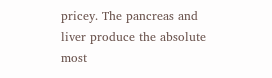pricey. The pancreas and liver produce the absolute most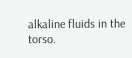alkaline fluids in the torso.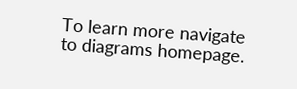To learn more navigate to diagrams homepage.